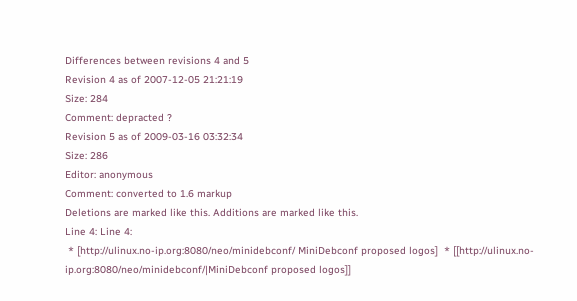Differences between revisions 4 and 5
Revision 4 as of 2007-12-05 21:21:19
Size: 284
Comment: depracted ?
Revision 5 as of 2009-03-16 03:32:34
Size: 286
Editor: anonymous
Comment: converted to 1.6 markup
Deletions are marked like this. Additions are marked like this.
Line 4: Line 4:
 * [http://ulinux.no-ip.org:8080/neo/minidebconf/ MiniDebconf proposed logos]  * [[http://ulinux.no-ip.org:8080/neo/minidebconf/|MiniDebconf proposed logos]]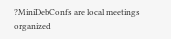?MiniDebConfs are local meetings organized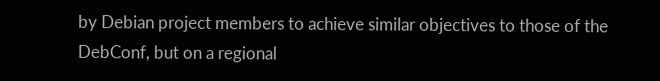by Debian project members to achieve similar objectives to those of the DebConf, but on a regional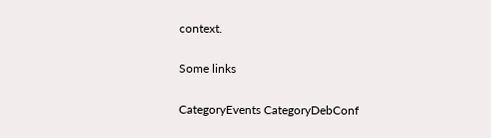context.

Some links

CategoryEvents CategoryDebConf